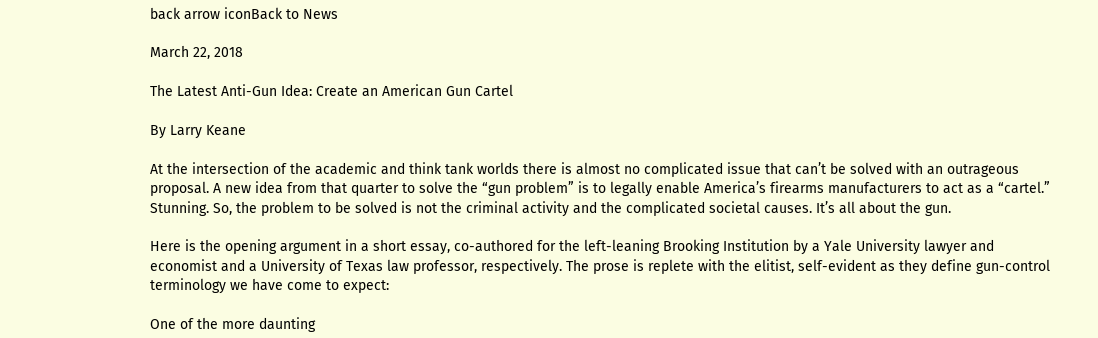back arrow iconBack to News

March 22, 2018

The Latest Anti-Gun Idea: Create an American Gun Cartel

By Larry Keane

At the intersection of the academic and think tank worlds there is almost no complicated issue that can’t be solved with an outrageous proposal. A new idea from that quarter to solve the “gun problem” is to legally enable America’s firearms manufacturers to act as a “cartel.” Stunning. So, the problem to be solved is not the criminal activity and the complicated societal causes. It’s all about the gun.

Here is the opening argument in a short essay, co-authored for the left-leaning Brooking Institution by a Yale University lawyer and economist and a University of Texas law professor, respectively. The prose is replete with the elitist, self-evident as they define gun-control terminology we have come to expect:

One of the more daunting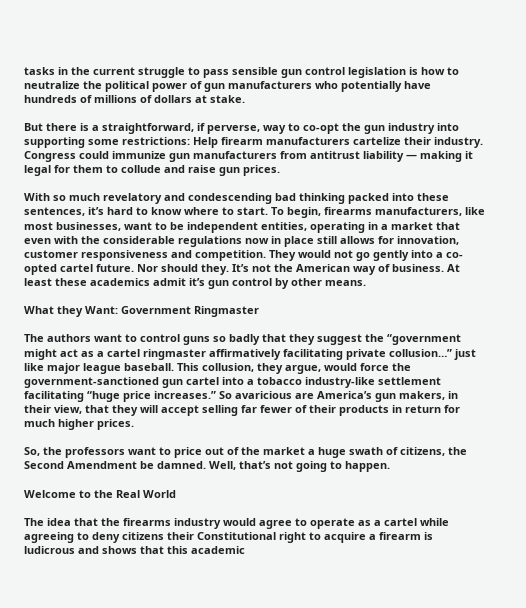tasks in the current struggle to pass sensible gun control legislation is how to neutralize the political power of gun manufacturers who potentially have hundreds of millions of dollars at stake.

But there is a straightforward, if perverse, way to co-opt the gun industry into supporting some restrictions: Help firearm manufacturers cartelize their industry. Congress could immunize gun manufacturers from antitrust liability — making it legal for them to collude and raise gun prices.

With so much revelatory and condescending bad thinking packed into these sentences, it’s hard to know where to start. To begin, firearms manufacturers, like most businesses, want to be independent entities, operating in a market that even with the considerable regulations now in place still allows for innovation, customer responsiveness and competition. They would not go gently into a co-opted cartel future. Nor should they. It’s not the American way of business. At least these academics admit it’s gun control by other means.

What they Want: Government Ringmaster

The authors want to control guns so badly that they suggest the “government might act as a cartel ringmaster affirmatively facilitating private collusion…” just like major league baseball. This collusion, they argue, would force the government-sanctioned gun cartel into a tobacco industry-like settlement facilitating “huge price increases.” So avaricious are America’s gun makers, in their view, that they will accept selling far fewer of their products in return for much higher prices.

So, the professors want to price out of the market a huge swath of citizens, the Second Amendment be damned. Well, that’s not going to happen.

Welcome to the Real World

The idea that the firearms industry would agree to operate as a cartel while agreeing to deny citizens their Constitutional right to acquire a firearm is ludicrous and shows that this academic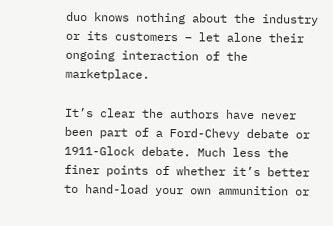duo knows nothing about the industry or its customers – let alone their ongoing interaction of the marketplace.

It’s clear the authors have never been part of a Ford-Chevy debate or 1911-Glock debate. Much less the finer points of whether it’s better to hand-load your own ammunition or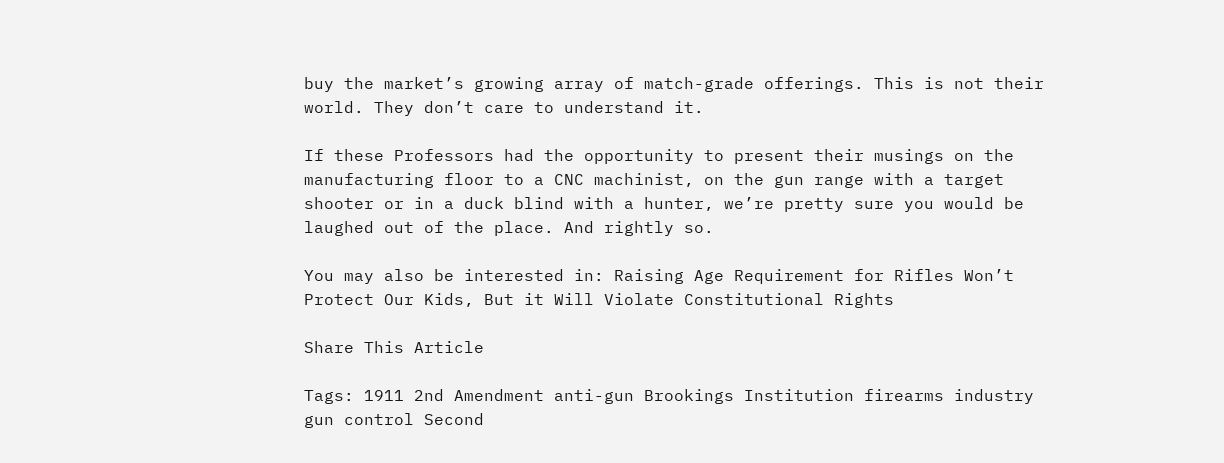buy the market’s growing array of match-grade offerings. This is not their world. They don’t care to understand it.

If these Professors had the opportunity to present their musings on the manufacturing floor to a CNC machinist, on the gun range with a target shooter or in a duck blind with a hunter, we’re pretty sure you would be laughed out of the place. And rightly so.

You may also be interested in: Raising Age Requirement for Rifles Won’t Protect Our Kids, But it Will Violate Constitutional Rights

Share This Article

Tags: 1911 2nd Amendment anti-gun Brookings Institution firearms industry gun control Second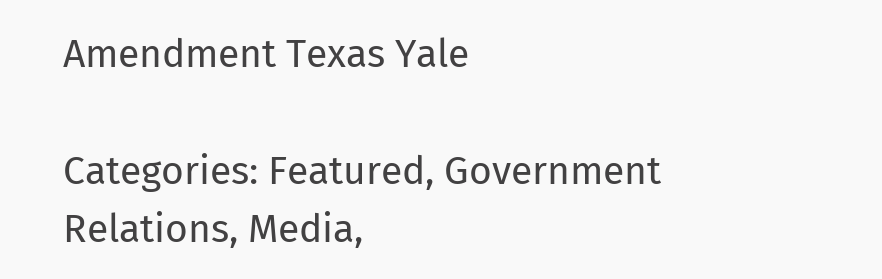Amendment Texas Yale

Categories: Featured, Government Relations, Media,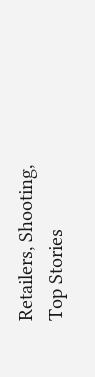Retailers, Shooting, Top Stories